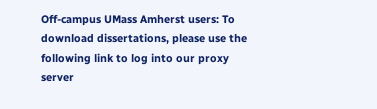Off-campus UMass Amherst users: To download dissertations, please use the following link to log into our proxy server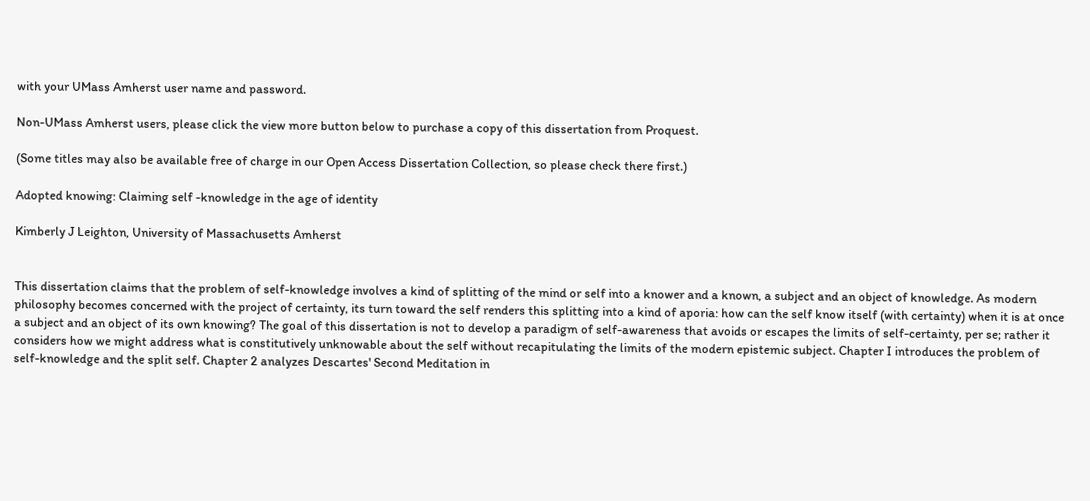with your UMass Amherst user name and password.

Non-UMass Amherst users, please click the view more button below to purchase a copy of this dissertation from Proquest.

(Some titles may also be available free of charge in our Open Access Dissertation Collection, so please check there first.)

Adopted knowing: Claiming self -knowledge in the age of identity

Kimberly J Leighton, University of Massachusetts Amherst


This dissertation claims that the problem of self-knowledge involves a kind of splitting of the mind or self into a knower and a known, a subject and an object of knowledge. As modern philosophy becomes concerned with the project of certainty, its turn toward the self renders this splitting into a kind of aporia: how can the self know itself (with certainty) when it is at once a subject and an object of its own knowing? The goal of this dissertation is not to develop a paradigm of self-awareness that avoids or escapes the limits of self-certainty, per se; rather it considers how we might address what is constitutively unknowable about the self without recapitulating the limits of the modern epistemic subject. Chapter I introduces the problem of self-knowledge and the split self. Chapter 2 analyzes Descartes' Second Meditation in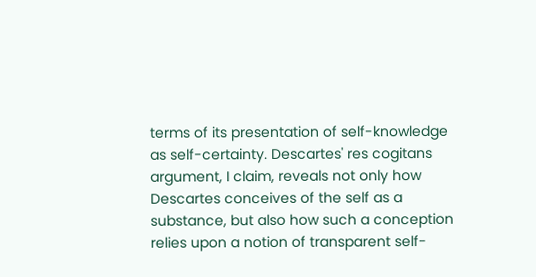terms of its presentation of self-knowledge as self-certainty. Descartes' res cogitans argument, I claim, reveals not only how Descartes conceives of the self as a substance, but also how such a conception relies upon a notion of transparent self-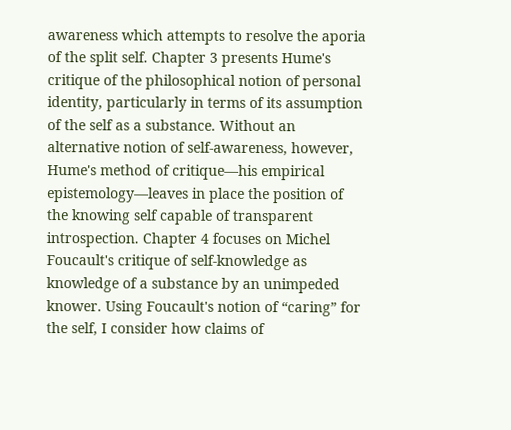awareness which attempts to resolve the aporia of the split self. Chapter 3 presents Hume's critique of the philosophical notion of personal identity, particularly in terms of its assumption of the self as a substance. Without an alternative notion of self-awareness, however, Hume's method of critique—his empirical epistemology—leaves in place the position of the knowing self capable of transparent introspection. Chapter 4 focuses on Michel Foucault's critique of self-knowledge as knowledge of a substance by an unimpeded knower. Using Foucault's notion of “caring” for the self, I consider how claims of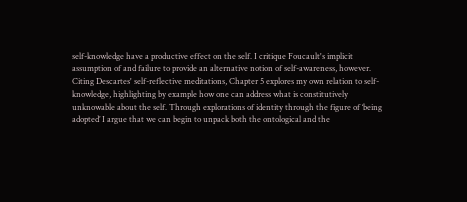self-knowledge have a productive effect on the self. I critique Foucault's implicit assumption of and failure to provide an alternative notion of self-awareness, however. Citing Descartes' self-reflective meditations, Chapter 5 explores my own relation to self-knowledge, highlighting by example how one can address what is constitutively unknowable about the self. Through explorations of identity through the figure of ‘being adopted’ I argue that we can begin to unpack both the ontological and the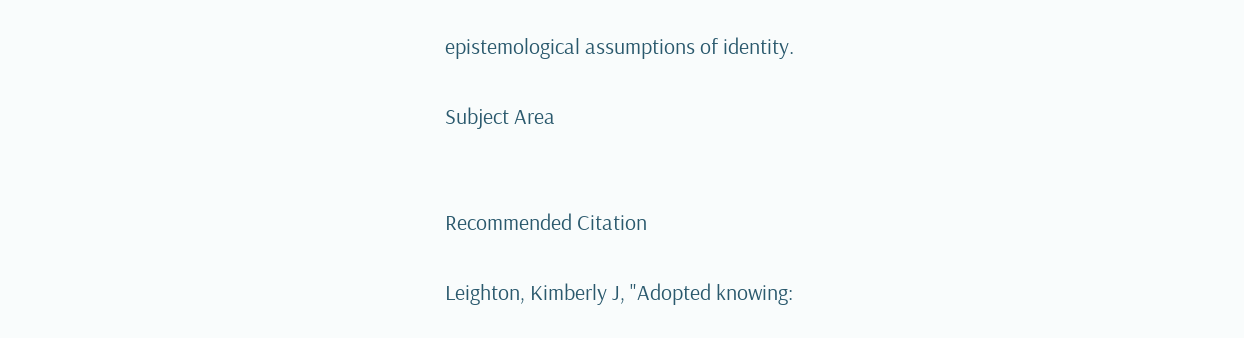epistemological assumptions of identity.

Subject Area


Recommended Citation

Leighton, Kimberly J, "Adopted knowing: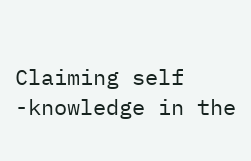Claiming self -knowledge in the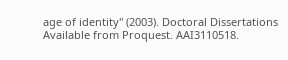age of identity" (2003). Doctoral Dissertations Available from Proquest. AAI3110518.